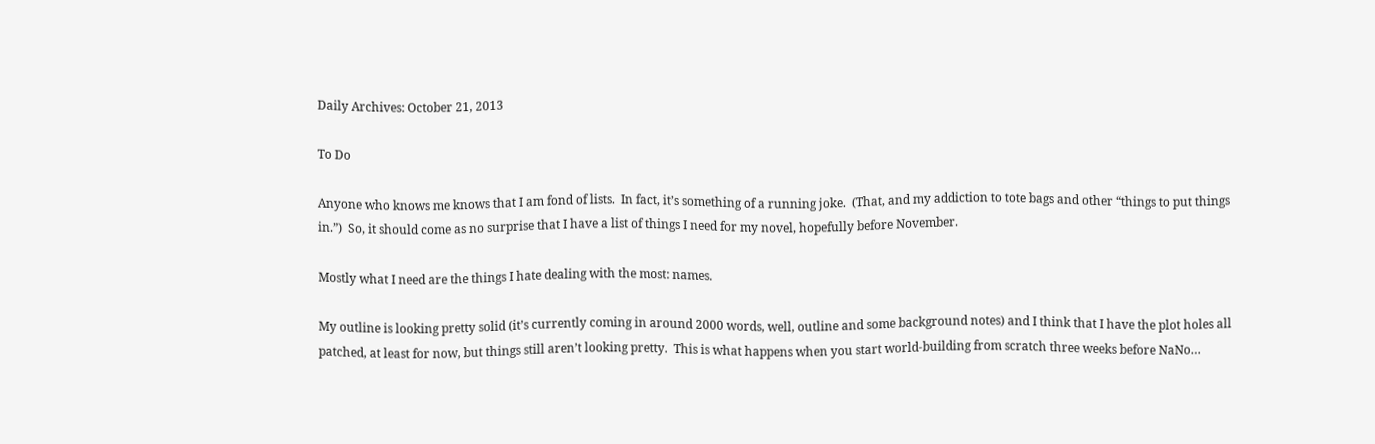Daily Archives: October 21, 2013

To Do

Anyone who knows me knows that I am fond of lists.  In fact, it’s something of a running joke.  (That, and my addiction to tote bags and other “things to put things in.”)  So, it should come as no surprise that I have a list of things I need for my novel, hopefully before November.

Mostly what I need are the things I hate dealing with the most: names.

My outline is looking pretty solid (it’s currently coming in around 2000 words, well, outline and some background notes) and I think that I have the plot holes all patched, at least for now, but things still aren’t looking pretty.  This is what happens when you start world-building from scratch three weeks before NaNo…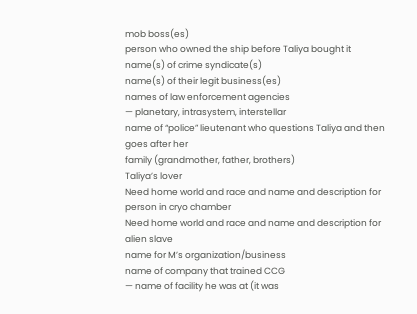mob boss(es)
person who owned the ship before Taliya bought it
name(s) of crime syndicate(s)
name(s) of their legit business(es)
names of law enforcement agencies
— planetary, intrasystem, interstellar
name of “police” lieutenant who questions Taliya and then goes after her
family (grandmother, father, brothers)
Taliya’s lover
Need home world and race and name and description for person in cryo chamber
Need home world and race and name and description for alien slave
name for M’s organization/business
name of company that trained CCG
— name of facility he was at (it was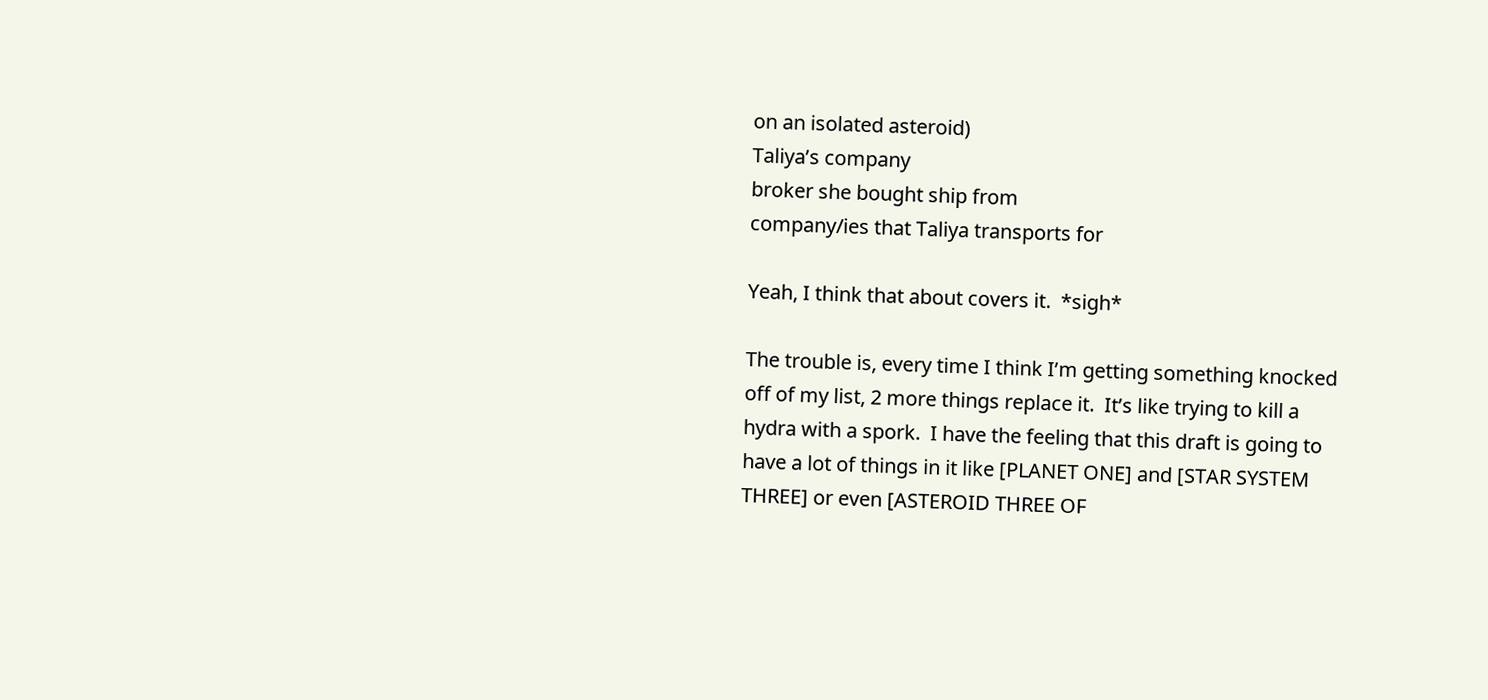on an isolated asteroid)
Taliya’s company
broker she bought ship from
company/ies that Taliya transports for

Yeah, I think that about covers it.  *sigh*

The trouble is, every time I think I’m getting something knocked off of my list, 2 more things replace it.  It’s like trying to kill a hydra with a spork.  I have the feeling that this draft is going to have a lot of things in it like [PLANET ONE] and [STAR SYSTEM THREE] or even [ASTEROID THREE OF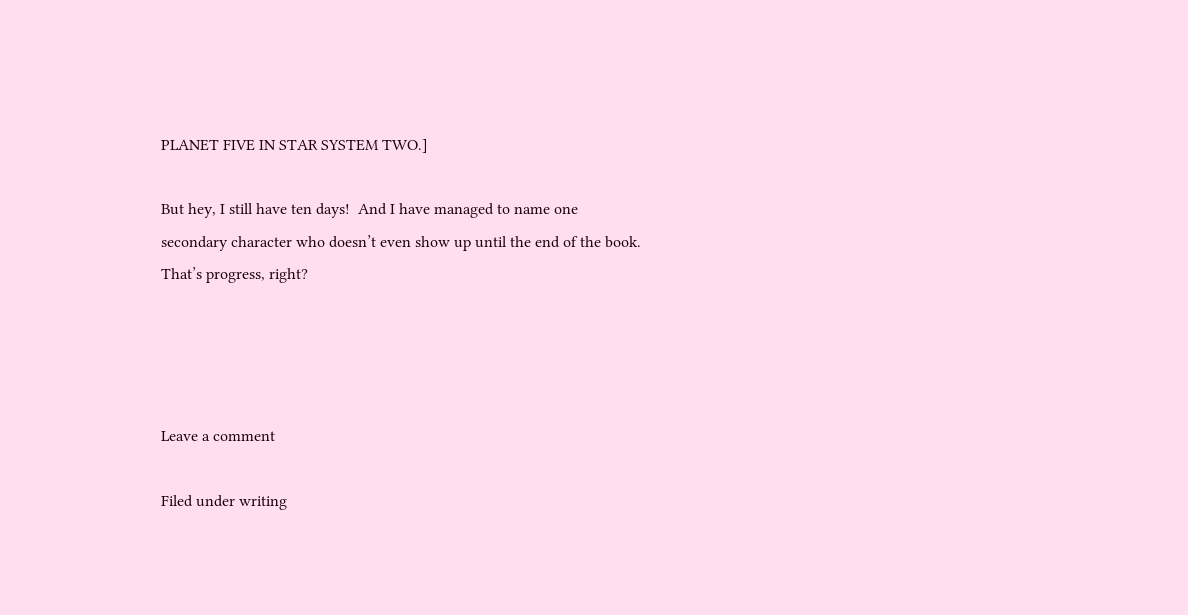PLANET FIVE IN STAR SYSTEM TWO.]

But hey, I still have ten days!  And I have managed to name one secondary character who doesn’t even show up until the end of the book.  That’s progress, right?




Leave a comment

Filed under writing